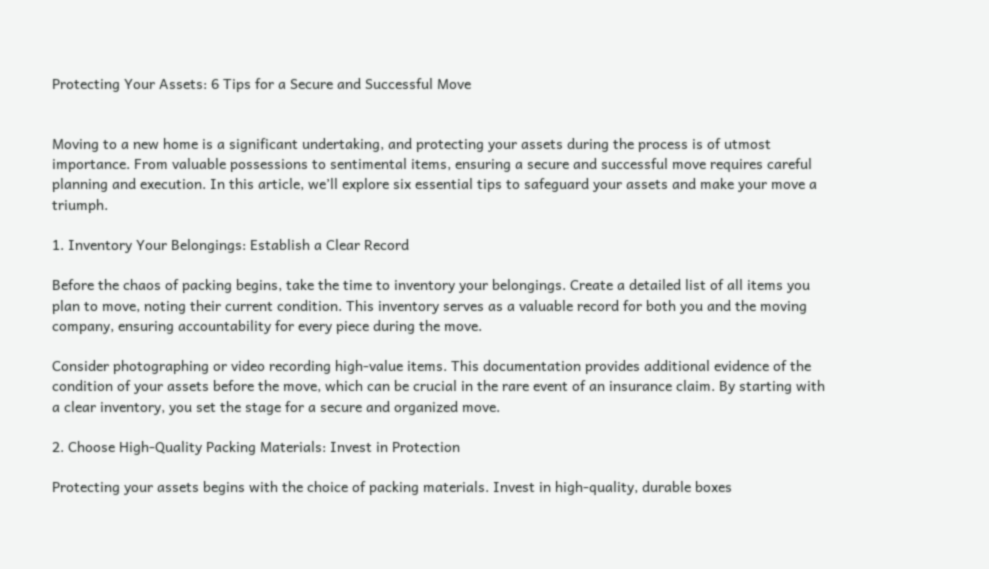Protecting Your Assets: 6 Tips for a Secure and Successful Move


Moving to a new home is a significant undertaking, and protecting your assets during the process is of utmost importance. From valuable possessions to sentimental items, ensuring a secure and successful move requires careful planning and execution. In this article, we’ll explore six essential tips to safeguard your assets and make your move a triumph.

1. Inventory Your Belongings: Establish a Clear Record

Before the chaos of packing begins, take the time to inventory your belongings. Create a detailed list of all items you plan to move, noting their current condition. This inventory serves as a valuable record for both you and the moving company, ensuring accountability for every piece during the move.

Consider photographing or video recording high-value items. This documentation provides additional evidence of the condition of your assets before the move, which can be crucial in the rare event of an insurance claim. By starting with a clear inventory, you set the stage for a secure and organized move.

2. Choose High-Quality Packing Materials: Invest in Protection

Protecting your assets begins with the choice of packing materials. Invest in high-quality, durable boxes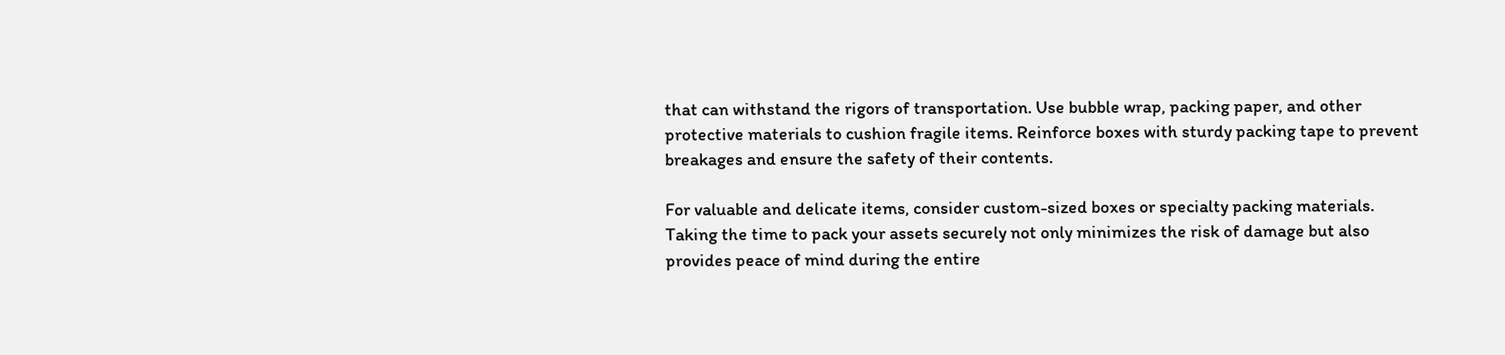that can withstand the rigors of transportation. Use bubble wrap, packing paper, and other protective materials to cushion fragile items. Reinforce boxes with sturdy packing tape to prevent breakages and ensure the safety of their contents.

For valuable and delicate items, consider custom-sized boxes or specialty packing materials. Taking the time to pack your assets securely not only minimizes the risk of damage but also provides peace of mind during the entire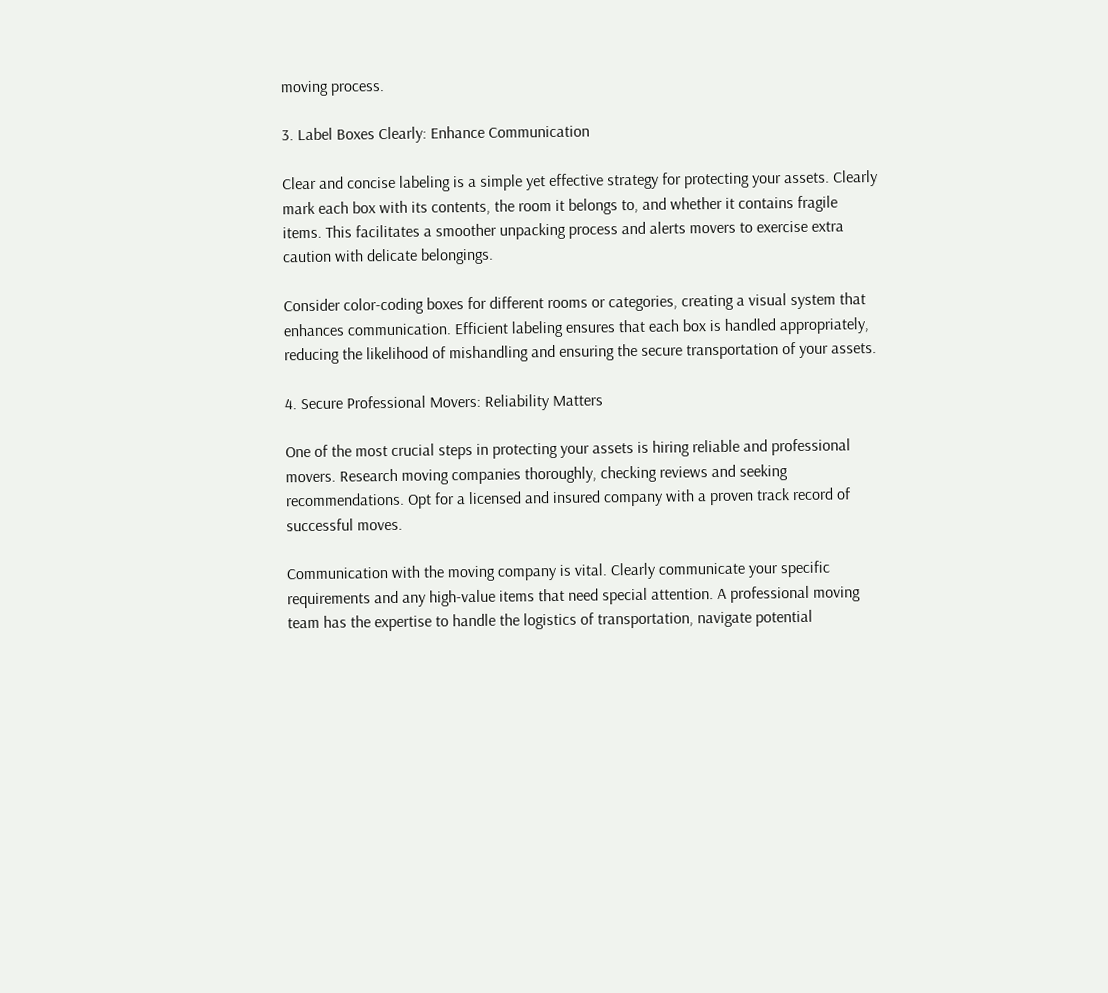moving process.

3. Label Boxes Clearly: Enhance Communication

Clear and concise labeling is a simple yet effective strategy for protecting your assets. Clearly mark each box with its contents, the room it belongs to, and whether it contains fragile items. This facilitates a smoother unpacking process and alerts movers to exercise extra caution with delicate belongings.

Consider color-coding boxes for different rooms or categories, creating a visual system that enhances communication. Efficient labeling ensures that each box is handled appropriately, reducing the likelihood of mishandling and ensuring the secure transportation of your assets.

4. Secure Professional Movers: Reliability Matters

One of the most crucial steps in protecting your assets is hiring reliable and professional movers. Research moving companies thoroughly, checking reviews and seeking recommendations. Opt for a licensed and insured company with a proven track record of successful moves.

Communication with the moving company is vital. Clearly communicate your specific requirements and any high-value items that need special attention. A professional moving team has the expertise to handle the logistics of transportation, navigate potential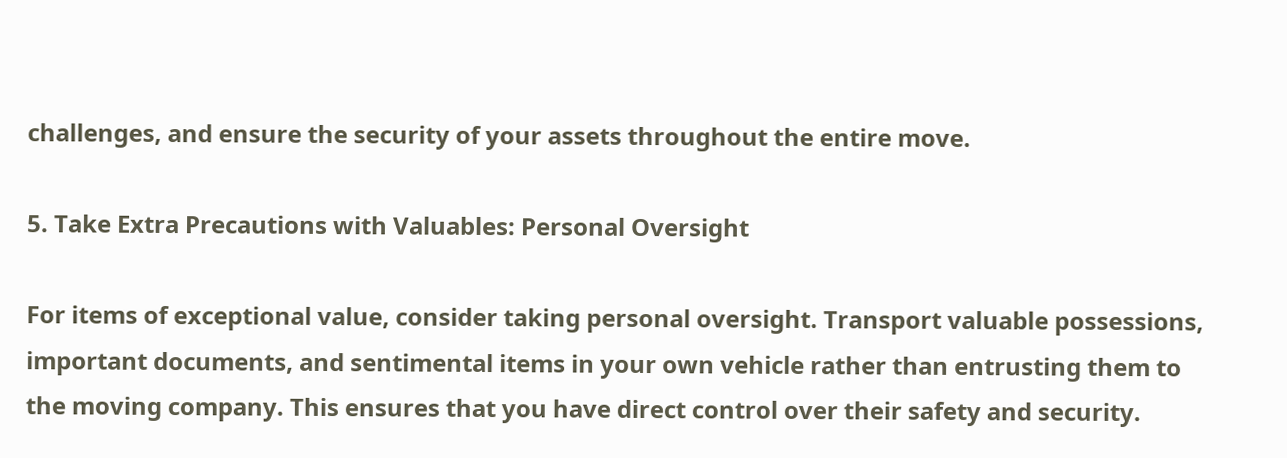challenges, and ensure the security of your assets throughout the entire move.

5. Take Extra Precautions with Valuables: Personal Oversight

For items of exceptional value, consider taking personal oversight. Transport valuable possessions, important documents, and sentimental items in your own vehicle rather than entrusting them to the moving company. This ensures that you have direct control over their safety and security.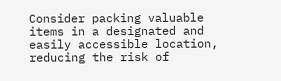Consider packing valuable items in a designated and easily accessible location, reducing the risk of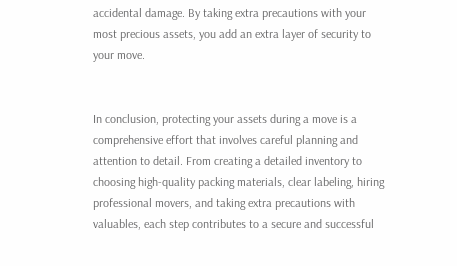accidental damage. By taking extra precautions with your most precious assets, you add an extra layer of security to your move.


In conclusion, protecting your assets during a move is a comprehensive effort that involves careful planning and attention to detail. From creating a detailed inventory to choosing high-quality packing materials, clear labeling, hiring professional movers, and taking extra precautions with valuables, each step contributes to a secure and successful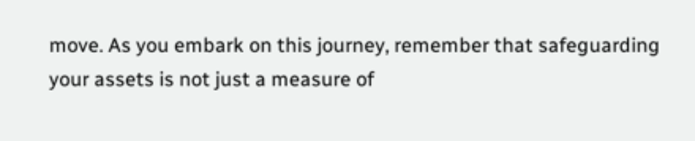move. As you embark on this journey, remember that safeguarding your assets is not just a measure of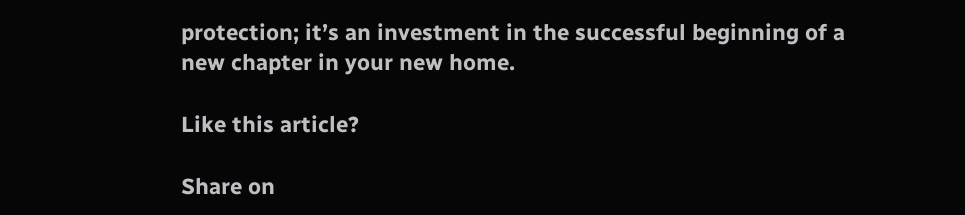protection; it’s an investment in the successful beginning of a new chapter in your new home.

Like this article?

Share on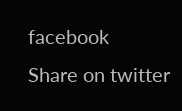facebook
Share on twitter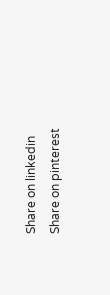Share on linkedin
Share on pinterest